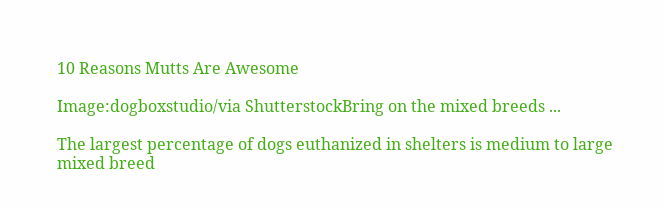10 Reasons Mutts Are Awesome

Image:dogboxstudio/via ShutterstockBring on the mixed breeds ...

The largest percentage of dogs euthanized in shelters is medium to large mixed breed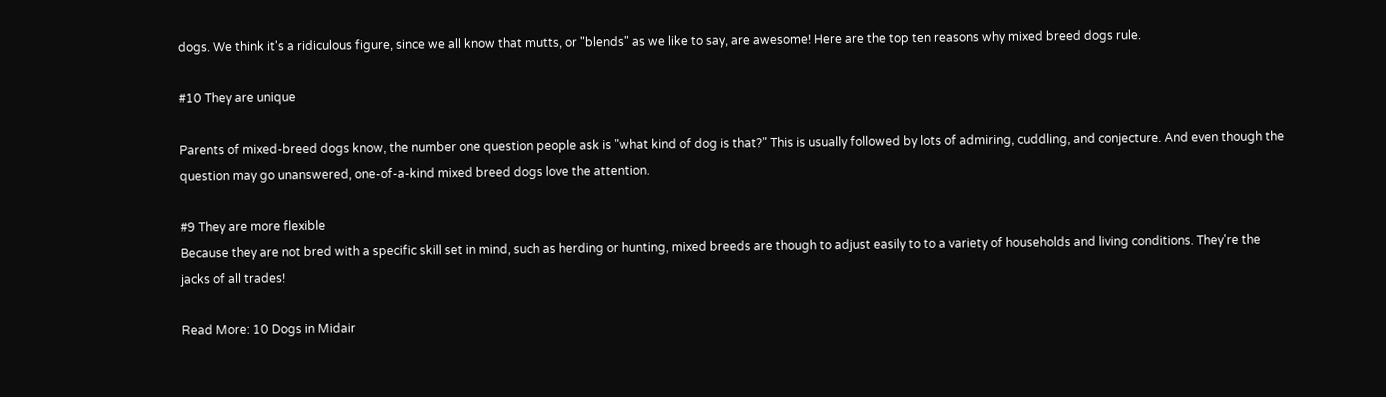dogs. We think it's a ridiculous figure, since we all know that mutts, or "blends" as we like to say, are awesome! Here are the top ten reasons why mixed breed dogs rule.

#10 They are unique

Parents of mixed-breed dogs know, the number one question people ask is "what kind of dog is that?" This is usually followed by lots of admiring, cuddling, and conjecture. And even though the question may go unanswered, one-of-a-kind mixed breed dogs love the attention.

#9 They are more flexible
Because they are not bred with a specific skill set in mind, such as herding or hunting, mixed breeds are though to adjust easily to to a variety of households and living conditions. They're the jacks of all trades!

Read More: 10 Dogs in Midair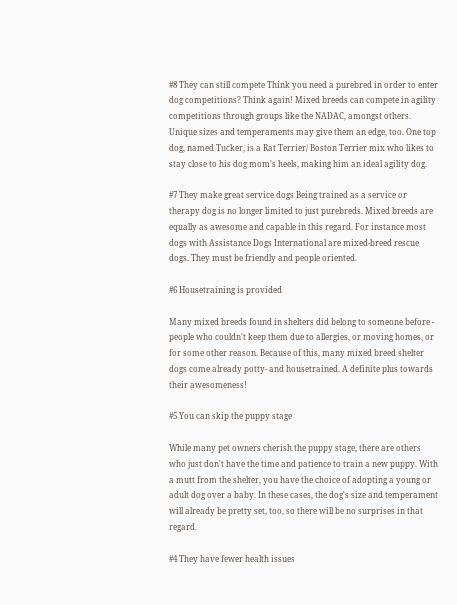#8 They can still compete Think you need a purebred in order to enter dog competitions? Think again! Mixed breeds can compete in agility competitions through groups like the NADAC, amongst others. Unique sizes and temperaments may give them an edge, too. One top dog, named Tucker, is a Rat Terrier/ Boston Terrier mix who likes to stay close to his dog mom's heels, making him an ideal agility dog.

#7 They make great service dogs Being trained as a service or therapy dog is no longer limited to just purebreds. Mixed breeds are equally as awesome and capable in this regard. For instance most dogs with Assistance Dogs International are mixed-breed rescue dogs. They must be friendly and people oriented.

#6 Housetraining is provided

Many mixed breeds found in shelters did belong to someone before - people who couldn't keep them due to allergies, or moving homes, or for some other reason. Because of this, many mixed breed shelter dogs come already potty- and housetrained. A definite plus towards their awesomeness!

#5 You can skip the puppy stage

While many pet owners cherish the puppy stage, there are others who just don't have the time and patience to train a new puppy. With a mutt from the shelter, you have the choice of adopting a young or adult dog over a baby. In these cases, the dog's size and temperament will already be pretty set, too, so there will be no surprises in that regard.

#4 They have fewer health issues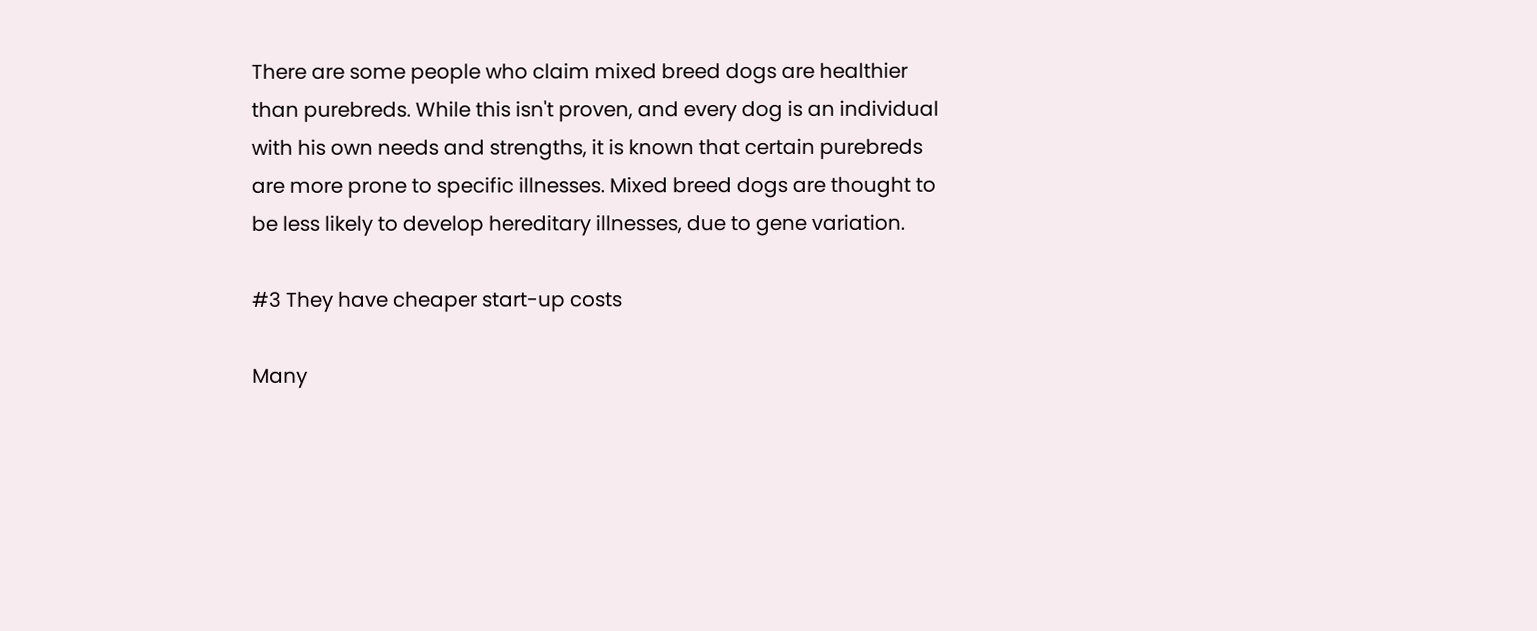There are some people who claim mixed breed dogs are healthier than purebreds. While this isn't proven, and every dog is an individual with his own needs and strengths, it is known that certain purebreds are more prone to specific illnesses. Mixed breed dogs are thought to be less likely to develop hereditary illnesses, due to gene variation.

#3 They have cheaper start-up costs

Many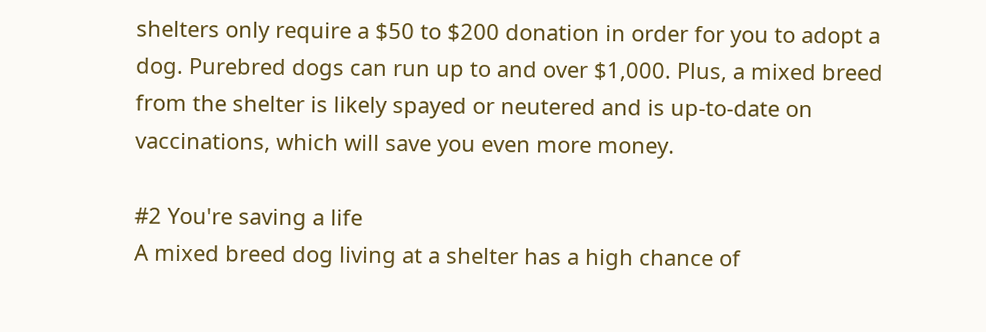shelters only require a $50 to $200 donation in order for you to adopt a dog. Purebred dogs can run up to and over $1,000. Plus, a mixed breed from the shelter is likely spayed or neutered and is up-to-date on vaccinations, which will save you even more money.

#2 You're saving a life
A mixed breed dog living at a shelter has a high chance of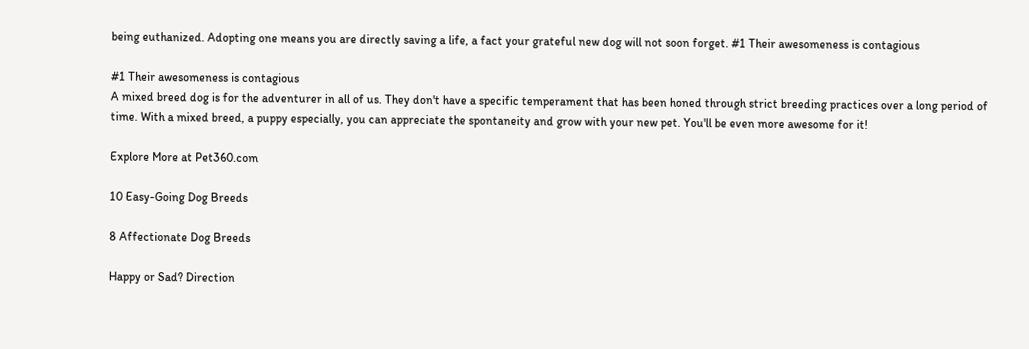being euthanized. Adopting one means you are directly saving a life, a fact your grateful new dog will not soon forget. #1 Their awesomeness is contagious

#1 Their awesomeness is contagious
A mixed breed dog is for the adventurer in all of us. They don't have a specific temperament that has been honed through strict breeding practices over a long period of time. With a mixed breed, a puppy especially, you can appreciate the spontaneity and grow with your new pet. You'll be even more awesome for it!

Explore More at Pet360.com

10 Easy-Going Dog Breeds

8 Affectionate Dog Breeds

Happy or Sad? Direction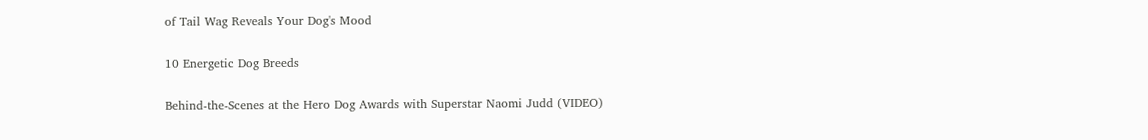of Tail Wag Reveals Your Dog's Mood

10 Energetic Dog Breeds

Behind-the-Scenes at the Hero Dog Awards with Superstar Naomi Judd (VIDEO)